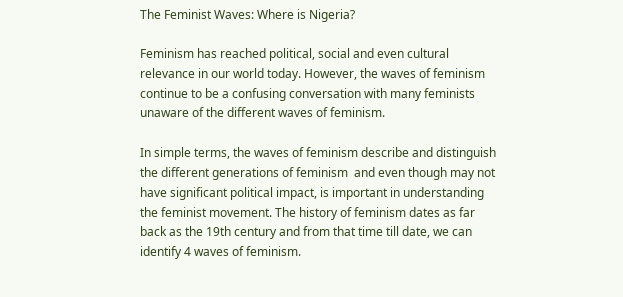The Feminist Waves: Where is Nigeria?

Feminism has reached political, social and even cultural relevance in our world today. However, the waves of feminism continue to be a confusing conversation with many feminists unaware of the different waves of feminism.

In simple terms, the waves of feminism describe and distinguish the different generations of feminism  and even though may not have significant political impact, is important in understanding the feminist movement. The history of feminism dates as far back as the 19th century and from that time till date, we can identify 4 waves of feminism.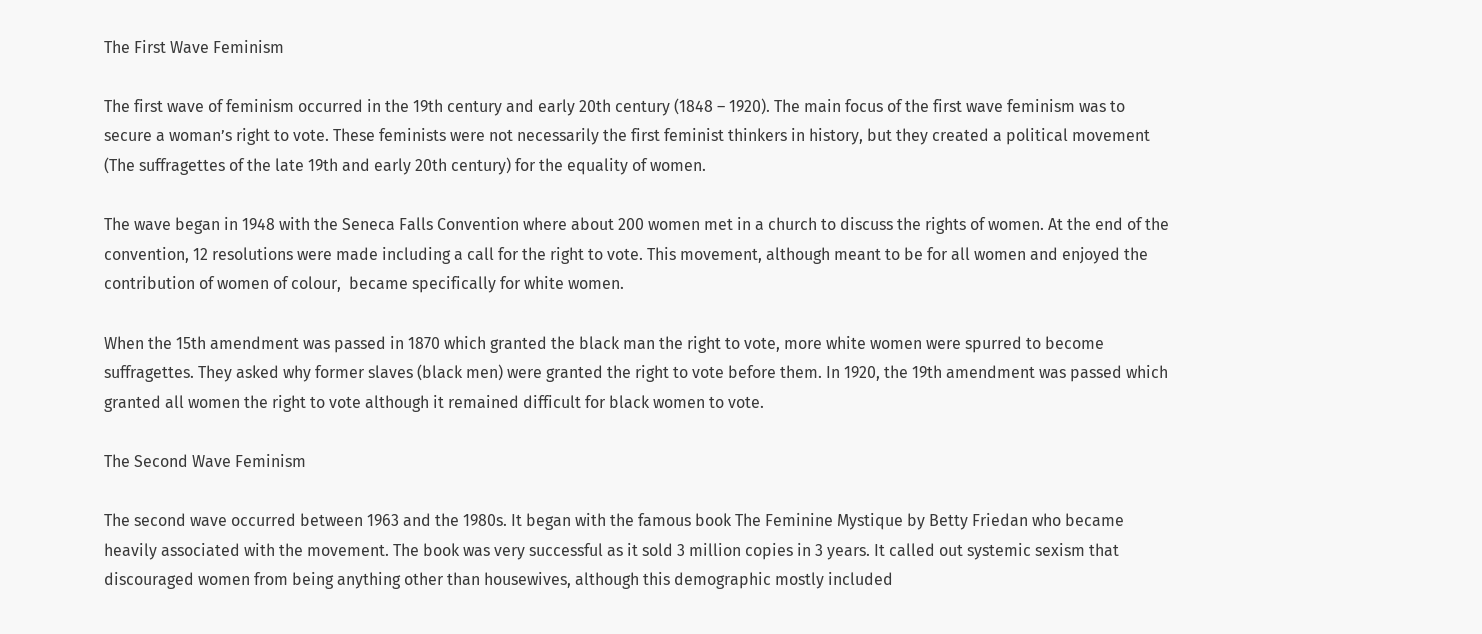The First Wave Feminism

The first wave of feminism occurred in the 19th century and early 20th century (1848 – 1920). The main focus of the first wave feminism was to secure a woman’s right to vote. These feminists were not necessarily the first feminist thinkers in history, but they created a political movement (The suffragettes of the late 19th and early 20th century) for the equality of women.

The wave began in 1948 with the Seneca Falls Convention where about 200 women met in a church to discuss the rights of women. At the end of the convention, 12 resolutions were made including a call for the right to vote. This movement, although meant to be for all women and enjoyed the contribution of women of colour,  became specifically for white women.

When the 15th amendment was passed in 1870 which granted the black man the right to vote, more white women were spurred to become suffragettes. They asked why former slaves (black men) were granted the right to vote before them. In 1920, the 19th amendment was passed which granted all women the right to vote although it remained difficult for black women to vote.

The Second Wave Feminism

The second wave occurred between 1963 and the 1980s. It began with the famous book The Feminine Mystique by Betty Friedan who became heavily associated with the movement. The book was very successful as it sold 3 million copies in 3 years. It called out systemic sexism that discouraged women from being anything other than housewives, although this demographic mostly included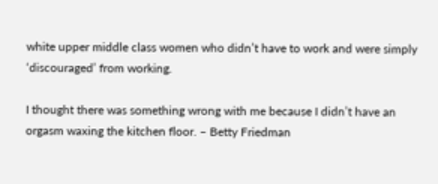white upper middle class women who didn’t have to work and were simply ‘discouraged’ from working.

I thought there was something wrong with me because I didn’t have an orgasm waxing the kitchen floor. – Betty Friedman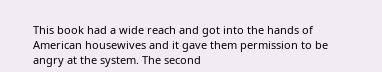This book had a wide reach and got into the hands of American housewives and it gave them permission to be angry at the system. The second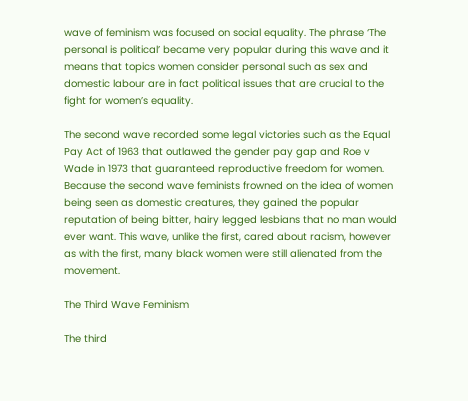wave of feminism was focused on social equality. The phrase ‘The personal is political’ became very popular during this wave and it means that topics women consider personal such as sex and domestic labour are in fact political issues that are crucial to the fight for women’s equality.

The second wave recorded some legal victories such as the Equal Pay Act of 1963 that outlawed the gender pay gap and Roe v Wade in 1973 that guaranteed reproductive freedom for women. Because the second wave feminists frowned on the idea of women being seen as domestic creatures, they gained the popular reputation of being bitter, hairy legged lesbians that no man would ever want. This wave, unlike the first, cared about racism, however as with the first, many black women were still alienated from the movement.

The Third Wave Feminism

The third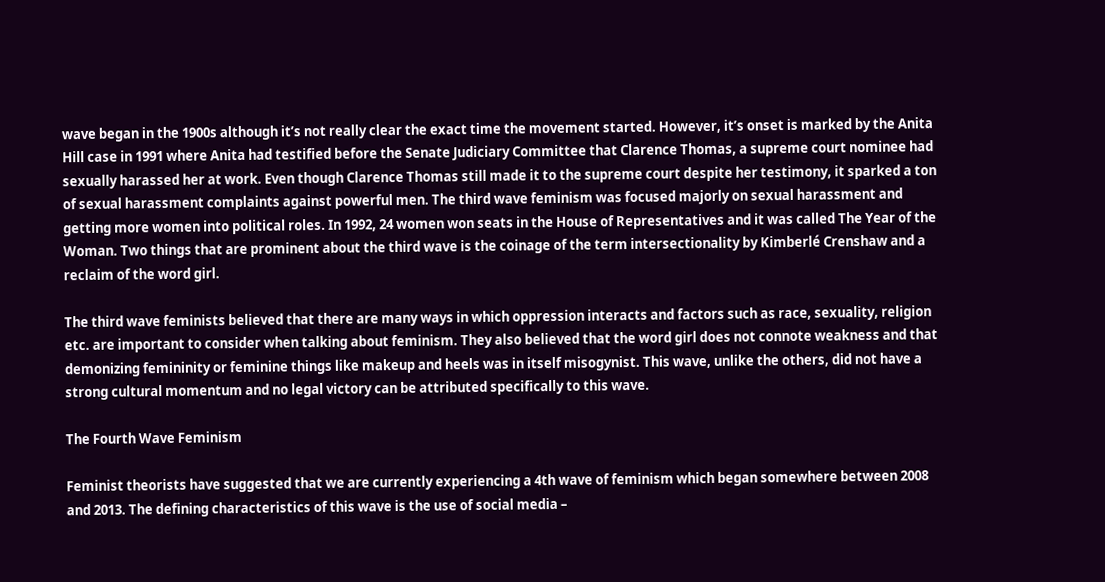wave began in the 1900s although it’s not really clear the exact time the movement started. However, it’s onset is marked by the Anita Hill case in 1991 where Anita had testified before the Senate Judiciary Committee that Clarence Thomas, a supreme court nominee had sexually harassed her at work. Even though Clarence Thomas still made it to the supreme court despite her testimony, it sparked a ton of sexual harassment complaints against powerful men. The third wave feminism was focused majorly on sexual harassment and getting more women into political roles. In 1992, 24 women won seats in the House of Representatives and it was called The Year of the Woman. Two things that are prominent about the third wave is the coinage of the term intersectionality by Kimberlé Crenshaw and a reclaim of the word girl.

The third wave feminists believed that there are many ways in which oppression interacts and factors such as race, sexuality, religion etc. are important to consider when talking about feminism. They also believed that the word girl does not connote weakness and that demonizing femininity or feminine things like makeup and heels was in itself misogynist. This wave, unlike the others, did not have a strong cultural momentum and no legal victory can be attributed specifically to this wave.

The Fourth Wave Feminism

Feminist theorists have suggested that we are currently experiencing a 4th wave of feminism which began somewhere between 2008 and 2013. The defining characteristics of this wave is the use of social media –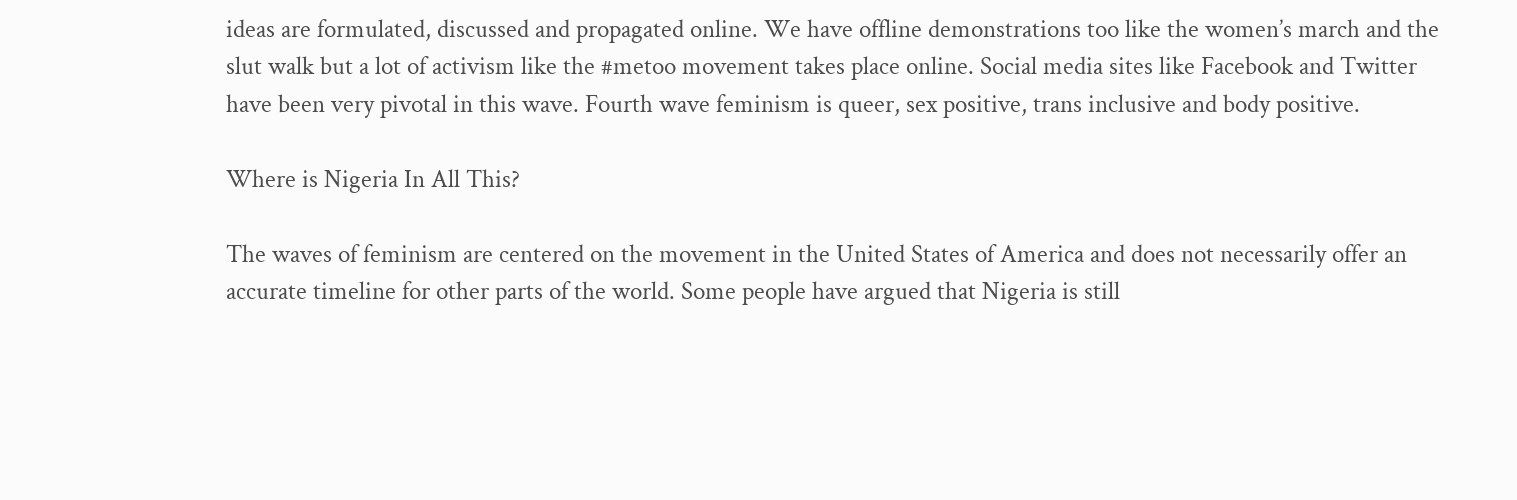ideas are formulated, discussed and propagated online. We have offline demonstrations too like the women’s march and the slut walk but a lot of activism like the #metoo movement takes place online. Social media sites like Facebook and Twitter have been very pivotal in this wave. Fourth wave feminism is queer, sex positive, trans inclusive and body positive.

Where is Nigeria In All This?

The waves of feminism are centered on the movement in the United States of America and does not necessarily offer an accurate timeline for other parts of the world. Some people have argued that Nigeria is still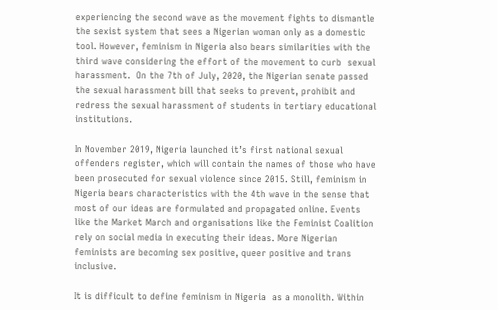experiencing the second wave as the movement fights to dismantle the sexist system that sees a Nigerian woman only as a domestic tool. However, feminism in Nigeria also bears similarities with the third wave considering the effort of the movement to curb  sexual harassment.  On the 7th of July, 2020, the Nigerian senate passed the sexual harassment bill that seeks to prevent, prohibit and redress the sexual harassment of students in tertiary educational institutions.

In November 2019, Nigeria launched it’s first national sexual offenders register, which will contain the names of those who have been prosecuted for sexual violence since 2015. Still, feminism in Nigeria bears characteristics with the 4th wave in the sense that most of our ideas are formulated and propagated online. Events like the Market March and organisations like the Feminist Coalition rely on social media in executing their ideas. More Nigerian feminists are becoming sex positive, queer positive and trans inclusive.

It is difficult to define feminism in Nigeria  as a monolith. Within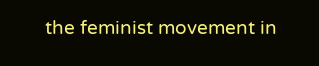the feminist movement in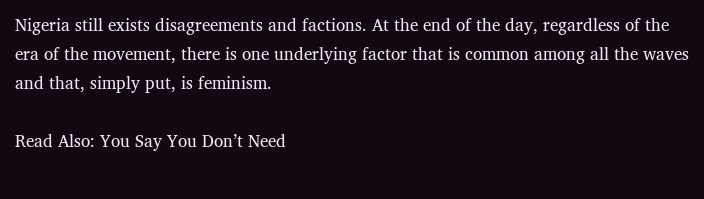Nigeria still exists disagreements and factions. At the end of the day, regardless of the era of the movement, there is one underlying factor that is common among all the waves and that, simply put, is feminism.

Read Also: You Say You Don’t Need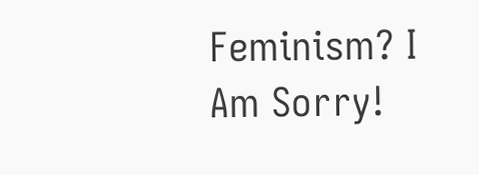Feminism? I Am Sorry!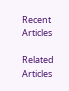Recent Articles

Related Articles